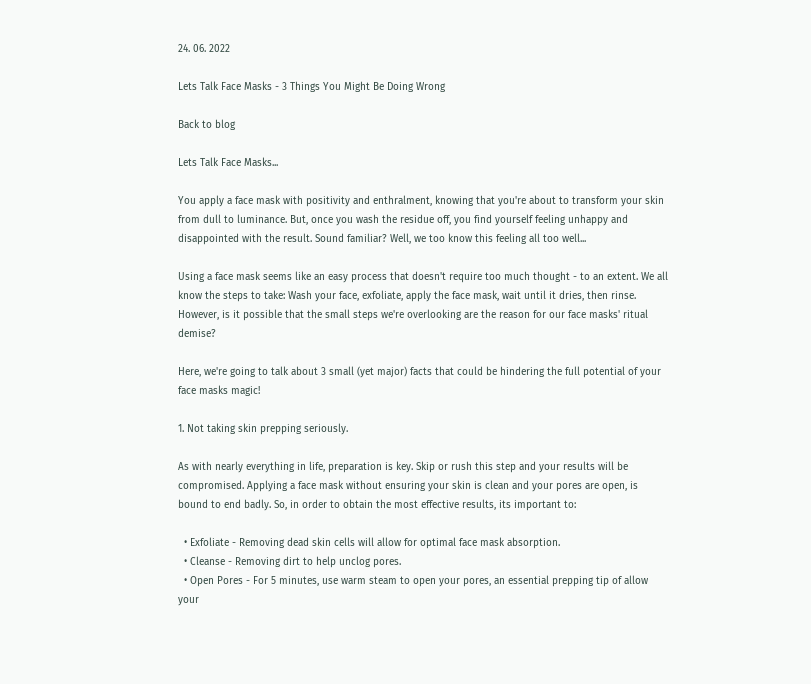24. 06. 2022

Lets Talk Face Masks - 3 Things You Might Be Doing Wrong

Back to blog

Lets Talk Face Masks...

You apply a face mask with positivity and enthralment, knowing that you're about to transform your skin from dull to luminance. But, once you wash the residue off, you find yourself feeling unhappy and disappointed with the result. Sound familiar? Well, we too know this feeling all too well...

Using a face mask seems like an easy process that doesn't require too much thought - to an extent. We all know the steps to take: Wash your face, exfoliate, apply the face mask, wait until it dries, then rinse. However, is it possible that the small steps we're overlooking are the reason for our face masks' ritual demise?

Here, we're going to talk about 3 small (yet major) facts that could be hindering the full potential of your face masks magic!

1. Not taking skin prepping seriously.

As with nearly everything in life, preparation is key. Skip or rush this step and your results will be compromised. Applying a face mask without ensuring your skin is clean and your pores are open, is bound to end badly. So, in order to obtain the most effective results, its important to:

  • Exfoliate - Removing dead skin cells will allow for optimal face mask absorption.
  • Cleanse - Removing dirt to help unclog pores.
  • Open Pores - For 5 minutes, use warm steam to open your pores, an essential prepping tip of allow your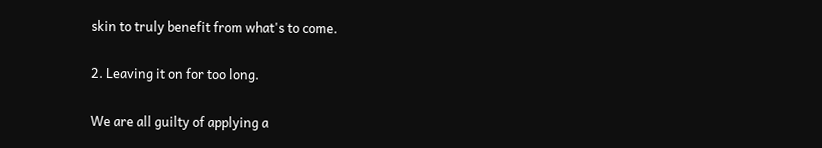skin to truly benefit from what's to come.

2. Leaving it on for too long.

We are all guilty of applying a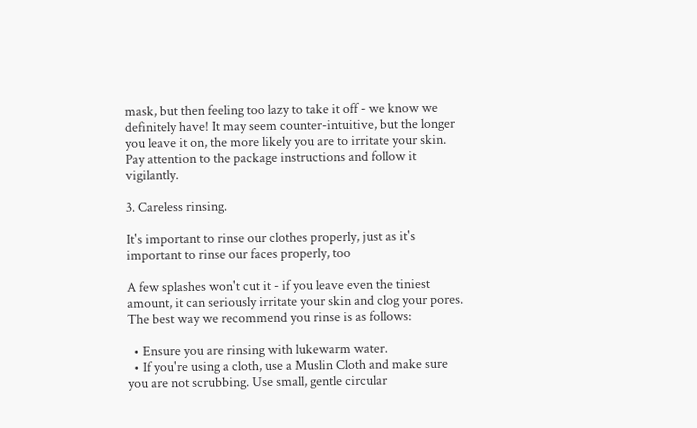mask, but then feeling too lazy to take it off - we know we definitely have! It may seem counter-intuitive, but the longer you leave it on, the more likely you are to irritate your skin. Pay attention to the package instructions and follow it vigilantly.

3. Careless rinsing.

It's important to rinse our clothes properly, just as it's important to rinse our faces properly, too

A few splashes won't cut it - if you leave even the tiniest amount, it can seriously irritate your skin and clog your pores. The best way we recommend you rinse is as follows:

  • Ensure you are rinsing with lukewarm water.
  • If you're using a cloth, use a Muslin Cloth and make sure you are not scrubbing. Use small, gentle circular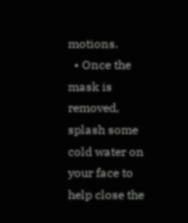motions.
  • Once the mask is removed, splash some cold water on your face to help close the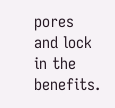pores and lock in the benefits.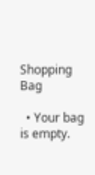Shopping Bag

  • Your bag is empty.